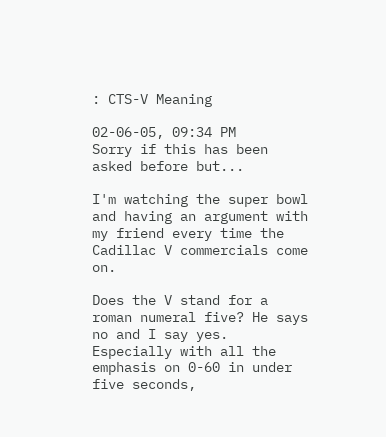: CTS-V Meaning

02-06-05, 09:34 PM
Sorry if this has been asked before but...

I'm watching the super bowl and having an argument with my friend every time the Cadillac V commercials come on.

Does the V stand for a roman numeral five? He says no and I say yes. Especially with all the emphasis on 0-60 in under five seconds,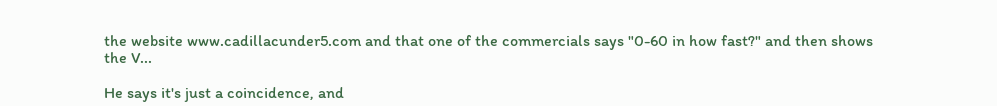the website www.cadillacunder5.com and that one of the commercials says "0-60 in how fast?" and then shows the V...

He says it's just a coincidence, and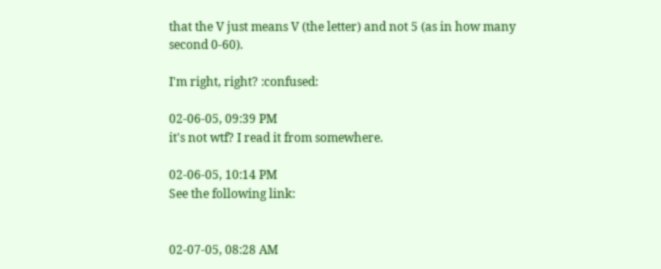that the V just means V (the letter) and not 5 (as in how many second 0-60).

I'm right, right? :confused:

02-06-05, 09:39 PM
it's not wtf? I read it from somewhere.

02-06-05, 10:14 PM
See the following link:


02-07-05, 08:28 AM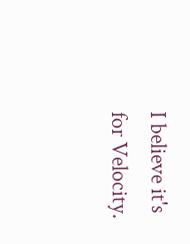I believe it's for Velocity.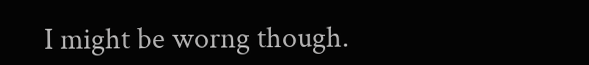I might be worng though.